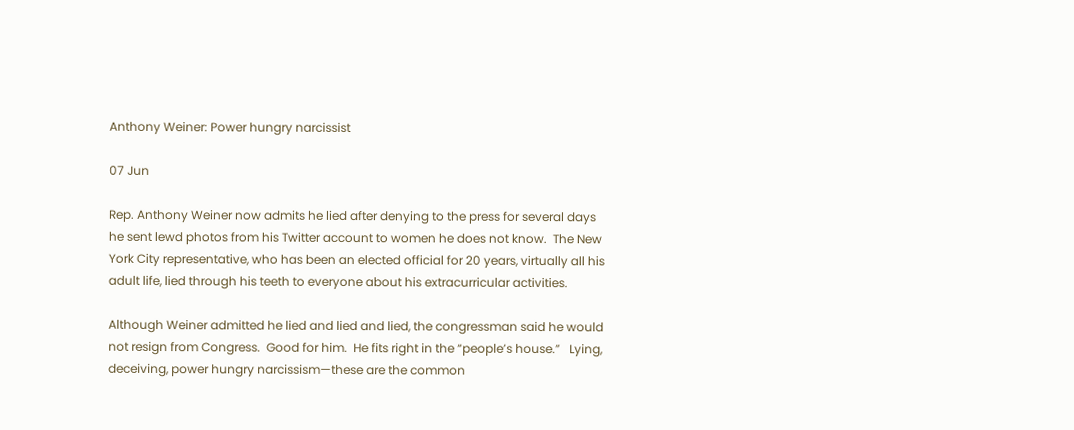Anthony Weiner: Power hungry narcissist

07 Jun

Rep. Anthony Weiner now admits he lied after denying to the press for several days he sent lewd photos from his Twitter account to women he does not know.  The New York City representative, who has been an elected official for 20 years, virtually all his adult life, lied through his teeth to everyone about his extracurricular activities.

Although Weiner admitted he lied and lied and lied, the congressman said he would not resign from Congress.  Good for him.  He fits right in the “people’s house.”   Lying, deceiving, power hungry narcissism—these are the common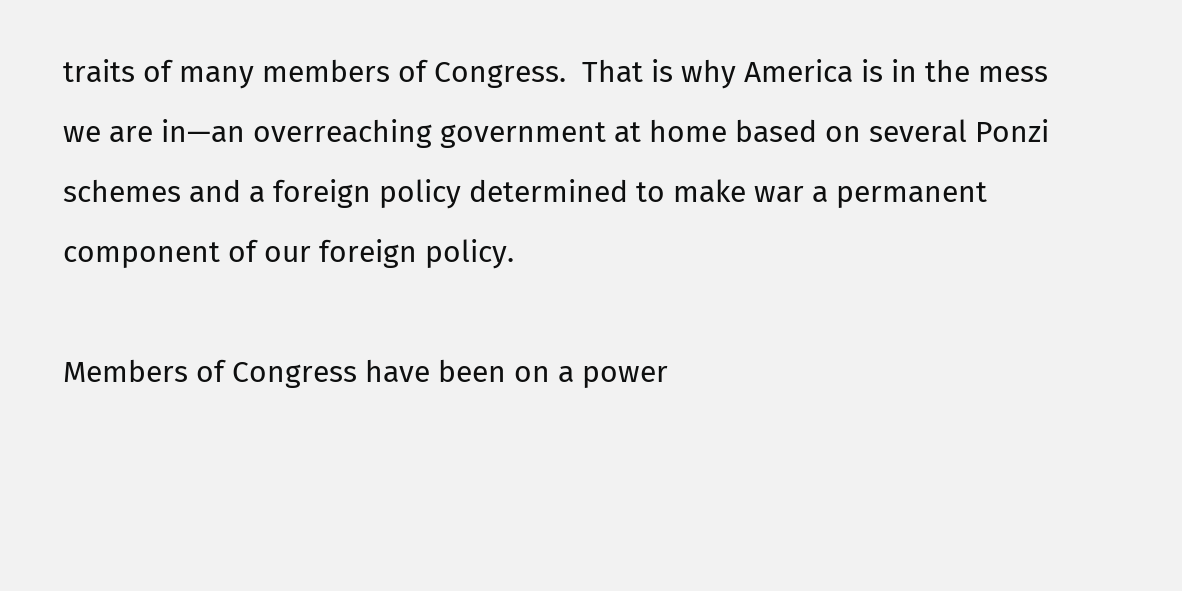traits of many members of Congress.  That is why America is in the mess we are in—an overreaching government at home based on several Ponzi schemes and a foreign policy determined to make war a permanent component of our foreign policy.

Members of Congress have been on a power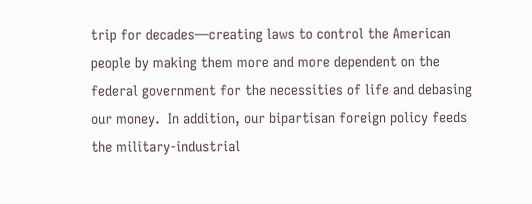trip for decades—creating laws to control the American people by making them more and more dependent on the federal government for the necessities of life and debasing our money.  In addition, our bipartisan foreign policy feeds the military-industrial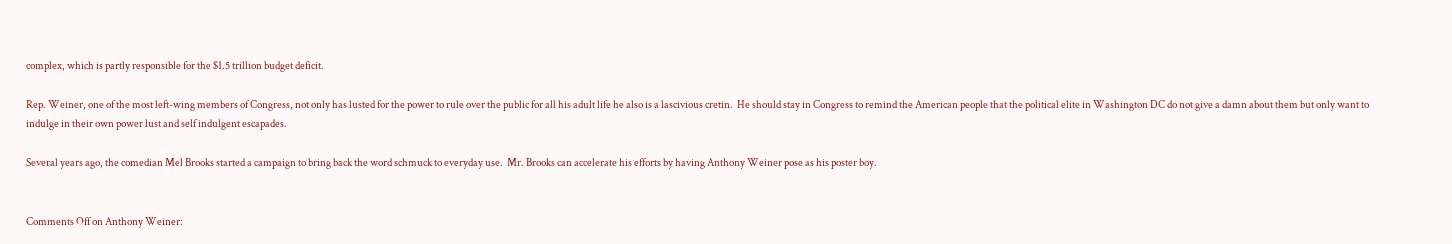complex, which is partly responsible for the $1.5 trillion budget deficit.

Rep. Weiner, one of the most left-wing members of Congress, not only has lusted for the power to rule over the public for all his adult life he also is a lascivious cretin.  He should stay in Congress to remind the American people that the political elite in Washington DC do not give a damn about them but only want to indulge in their own power lust and self indulgent escapades.

Several years ago, the comedian Mel Brooks started a campaign to bring back the word schmuck to everyday use.  Mr. Brooks can accelerate his efforts by having Anthony Weiner pose as his poster boy.


Comments Off on Anthony Weiner: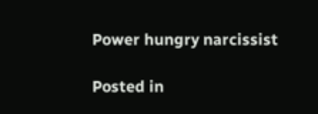Power hungry narcissist

Posted in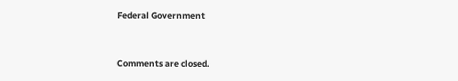Federal Government


Comments are closed.